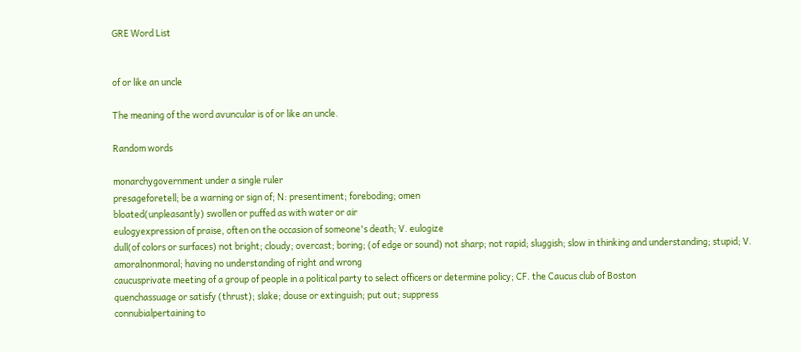GRE Word List


of or like an uncle

The meaning of the word avuncular is of or like an uncle.

Random words

monarchygovernment under a single ruler
presageforetell; be a warning or sign of; N: presentiment; foreboding; omen
bloated(unpleasantly) swollen or puffed as with water or air
eulogyexpression of praise, often on the occasion of someone's death; V. eulogize
dull(of colors or surfaces) not bright; cloudy; overcast; boring; (of edge or sound) not sharp; not rapid; sluggish; slow in thinking and understanding; stupid; V.
amoralnonmoral; having no understanding of right and wrong
caucusprivate meeting of a group of people in a political party to select officers or determine policy; CF. the Caucus club of Boston
quenchassuage or satisfy (thrust); slake; douse or extinguish; put out; suppress
connubialpertaining to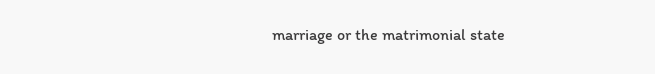marriage or the matrimonial state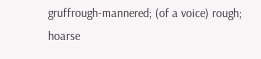gruffrough-mannered; (of a voice) rough; hoarse